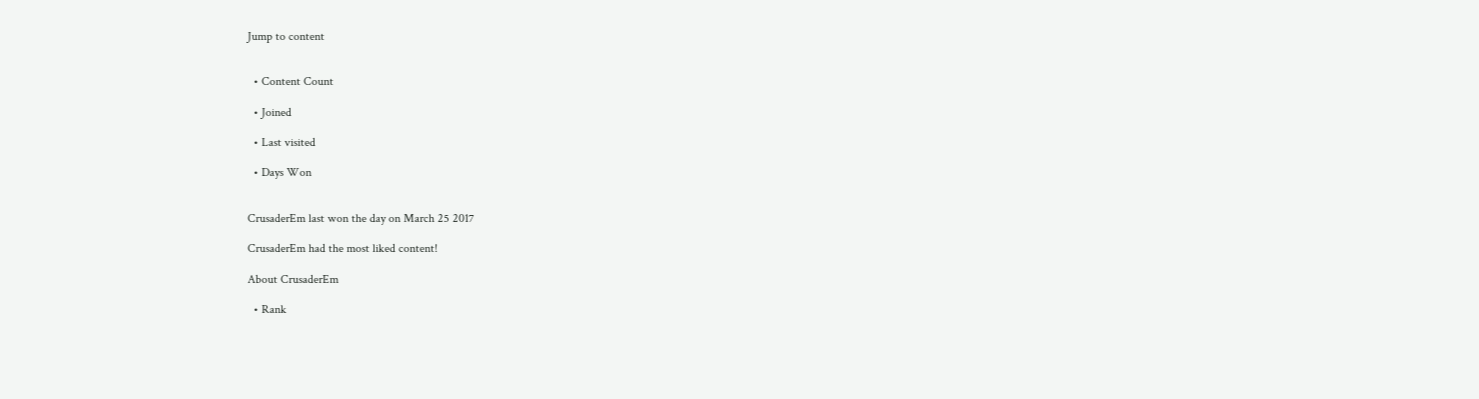Jump to content


  • Content Count

  • Joined

  • Last visited

  • Days Won


CrusaderEm last won the day on March 25 2017

CrusaderEm had the most liked content!

About CrusaderEm

  • Rank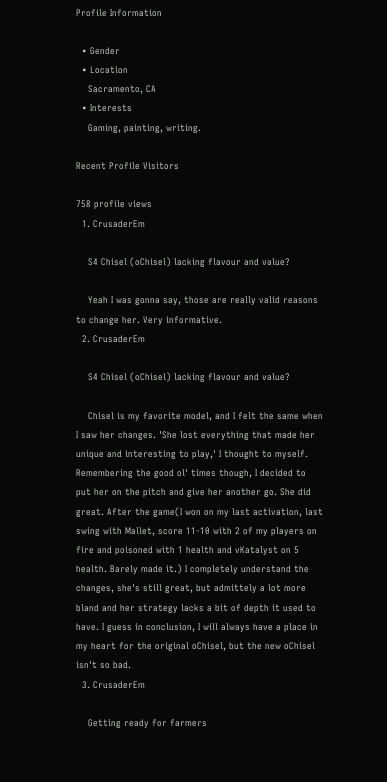Profile Information

  • Gender
  • Location
    Sacramento, CA
  • Interests
    Gaming, painting, writing.

Recent Profile Visitors

758 profile views
  1. CrusaderEm

    S4 Chisel (oChisel) lacking flavour and value?

    Yeah I was gonna say, those are really valid reasons to change her. Very informative.
  2. CrusaderEm

    S4 Chisel (oChisel) lacking flavour and value?

    Chisel is my favorite model, and I felt the same when I saw her changes. 'She lost everything that made her unique and interesting to play,' I thought to myself. Remembering the good ol' times though, I decided to put her on the pitch and give her another go. She did great. After the game(I won on my last activation, last swing with Mallet, score 11-10 with 2 of my players on fire and poisoned with 1 health and vKatalyst on 5 health. Barely made it.) I completely understand the changes, she's still great, but admittely a lot more bland and her strategy lacks a bit of depth it used to have. I guess in conclusion, I will always have a place in my heart for the original oChisel, but the new oChisel isn't so bad.
  3. CrusaderEm

    Getting ready for farmers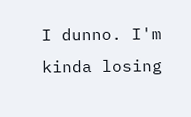I dunno. I'm kinda losing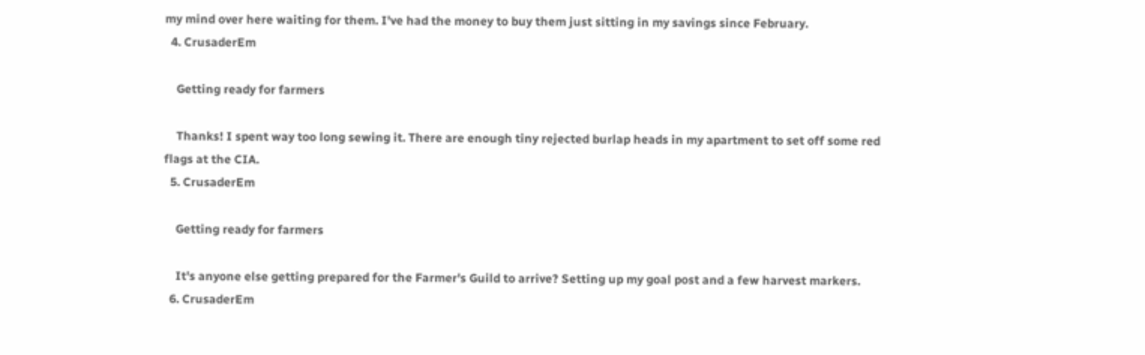my mind over here waiting for them. I've had the money to buy them just sitting in my savings since February.
  4. CrusaderEm

    Getting ready for farmers

    Thanks! I spent way too long sewing it. There are enough tiny rejected burlap heads in my apartment to set off some red flags at the CIA.
  5. CrusaderEm

    Getting ready for farmers

    It's anyone else getting prepared for the Farmer's Guild to arrive? Setting up my goal post and a few harvest markers.
  6. CrusaderEm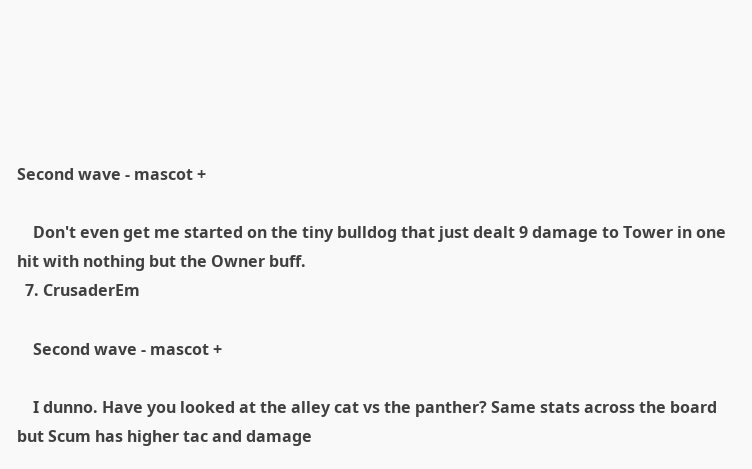Second wave - mascot +

    Don't even get me started on the tiny bulldog that just dealt 9 damage to Tower in one hit with nothing but the Owner buff.
  7. CrusaderEm

    Second wave - mascot +

    I dunno. Have you looked at the alley cat vs the panther? Same stats across the board but Scum has higher tac and damage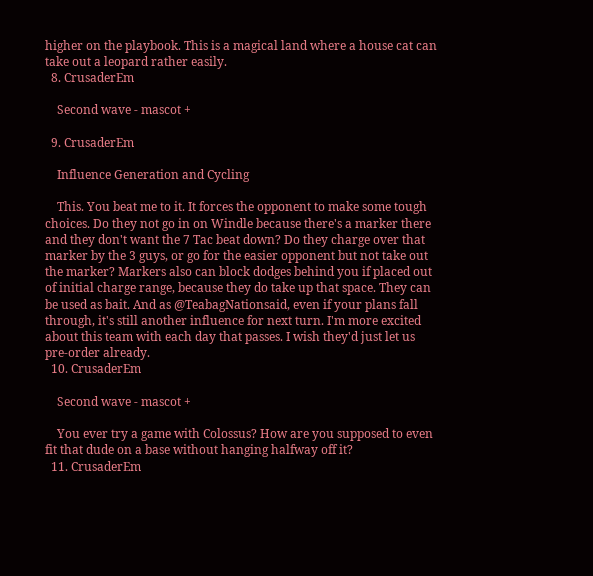higher on the playbook. This is a magical land where a house cat can take out a leopard rather easily.
  8. CrusaderEm

    Second wave - mascot +

  9. CrusaderEm

    Influence Generation and Cycling

    This. You beat me to it. It forces the opponent to make some tough choices. Do they not go in on Windle because there's a marker there and they don't want the 7 Tac beat down? Do they charge over that marker by the 3 guys, or go for the easier opponent but not take out the marker? Markers also can block dodges behind you if placed out of initial charge range, because they do take up that space. They can be used as bait. And as @TeabagNationsaid, even if your plans fall through, it's still another influence for next turn. I'm more excited about this team with each day that passes. I wish they'd just let us pre-order already.
  10. CrusaderEm

    Second wave - mascot +

    You ever try a game with Colossus? How are you supposed to even fit that dude on a base without hanging halfway off it?
  11. CrusaderEm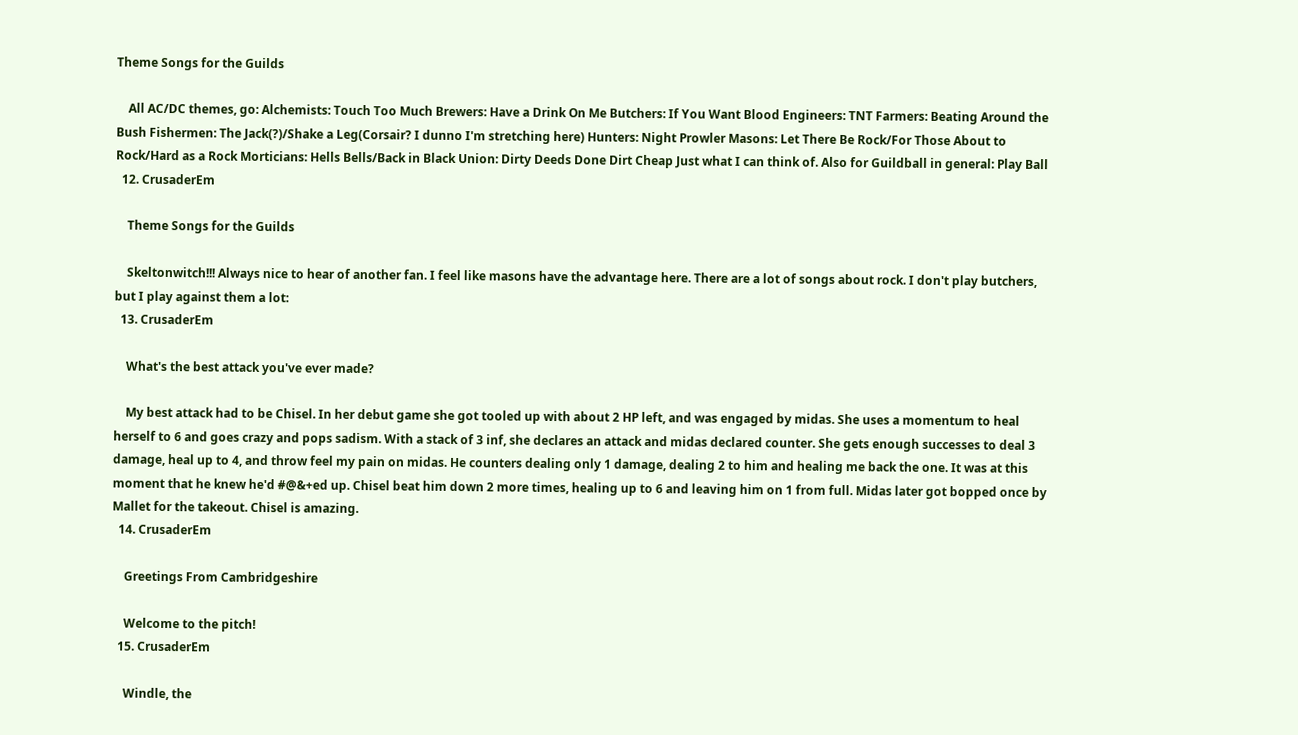Theme Songs for the Guilds

    All AC/DC themes, go: Alchemists: Touch Too Much Brewers: Have a Drink On Me Butchers: If You Want Blood Engineers: TNT Farmers: Beating Around the Bush Fishermen: The Jack(?)/Shake a Leg(Corsair? I dunno I'm stretching here) Hunters: Night Prowler Masons: Let There Be Rock/For Those About to Rock/Hard as a Rock Morticians: Hells Bells/Back in Black Union: Dirty Deeds Done Dirt Cheap Just what I can think of. Also for Guildball in general: Play Ball
  12. CrusaderEm

    Theme Songs for the Guilds

    Skeltonwitch!!! Always nice to hear of another fan. I feel like masons have the advantage here. There are a lot of songs about rock. I don't play butchers, but I play against them a lot:
  13. CrusaderEm

    What's the best attack you've ever made?

    My best attack had to be Chisel. In her debut game she got tooled up with about 2 HP left, and was engaged by midas. She uses a momentum to heal herself to 6 and goes crazy and pops sadism. With a stack of 3 inf, she declares an attack and midas declared counter. She gets enough successes to deal 3 damage, heal up to 4, and throw feel my pain on midas. He counters dealing only 1 damage, dealing 2 to him and healing me back the one. It was at this moment that he knew he'd #@&+ed up. Chisel beat him down 2 more times, healing up to 6 and leaving him on 1 from full. Midas later got bopped once by Mallet for the takeout. Chisel is amazing.
  14. CrusaderEm

    Greetings From Cambridgeshire

    Welcome to the pitch!
  15. CrusaderEm

    Windle, the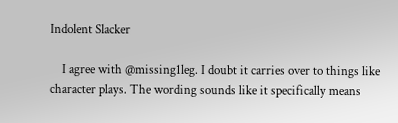Indolent Slacker

    I agree with @missing1leg. I doubt it carries over to things like character plays. The wording sounds like it specifically means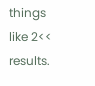things like 2<< results.